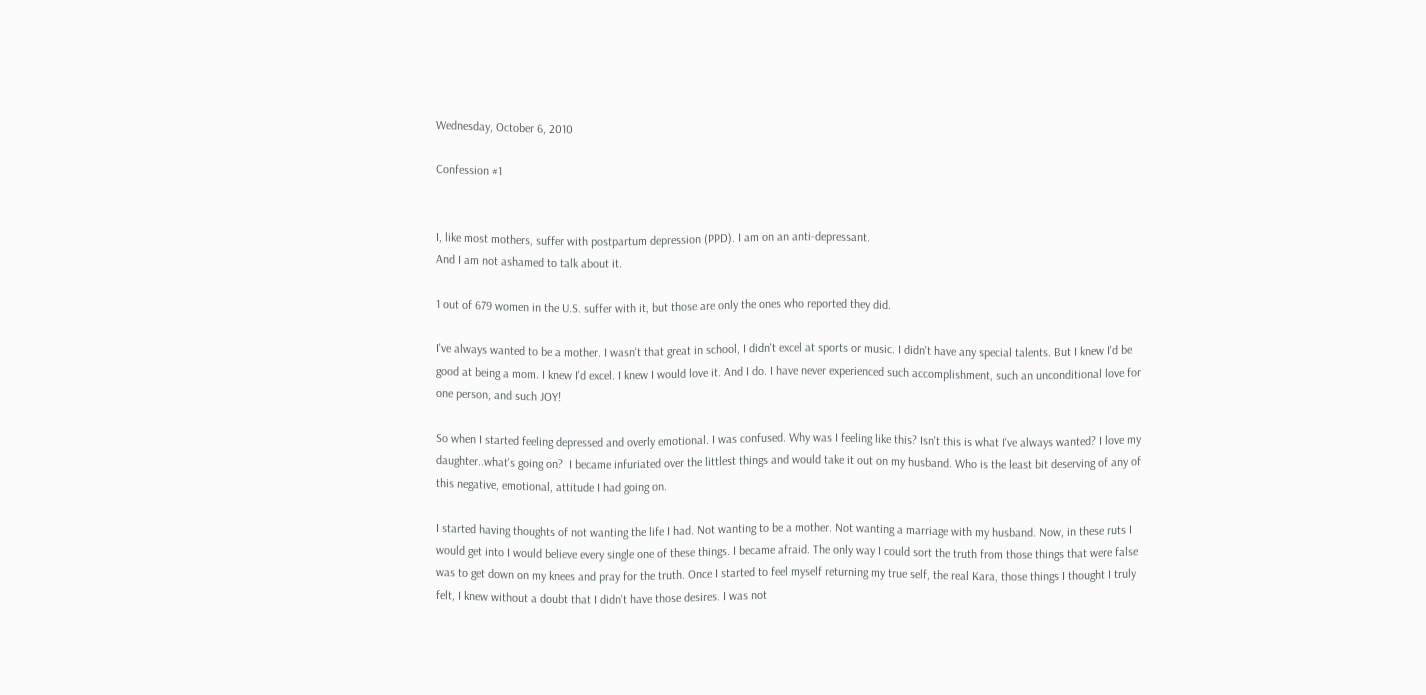Wednesday, October 6, 2010

Confession #1


I, like most mothers, suffer with postpartum depression (PPD). I am on an anti-depressant.
And I am not ashamed to talk about it.

1 out of 679 women in the U.S. suffer with it, but those are only the ones who reported they did.

I've always wanted to be a mother. I wasn't that great in school, I didn't excel at sports or music. I didn't have any special talents. But I knew I'd be good at being a mom. I knew I'd excel. I knew I would love it. And I do. I have never experienced such accomplishment, such an unconditional love for one person, and such JOY!

So when I started feeling depressed and overly emotional. I was confused. Why was I feeling like this? Isn't this is what I've always wanted? I love my daughter..what's going on?  I became infuriated over the littlest things and would take it out on my husband. Who is the least bit deserving of any of this negative, emotional, attitude I had going on.

I started having thoughts of not wanting the life I had. Not wanting to be a mother. Not wanting a marriage with my husband. Now, in these ruts I would get into I would believe every single one of these things. I became afraid. The only way I could sort the truth from those things that were false was to get down on my knees and pray for the truth. Once I started to feel myself returning my true self, the real Kara, those things I thought I truly felt, I knew without a doubt that I didn't have those desires. I was not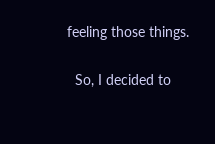feeling those things.

  So, I decided to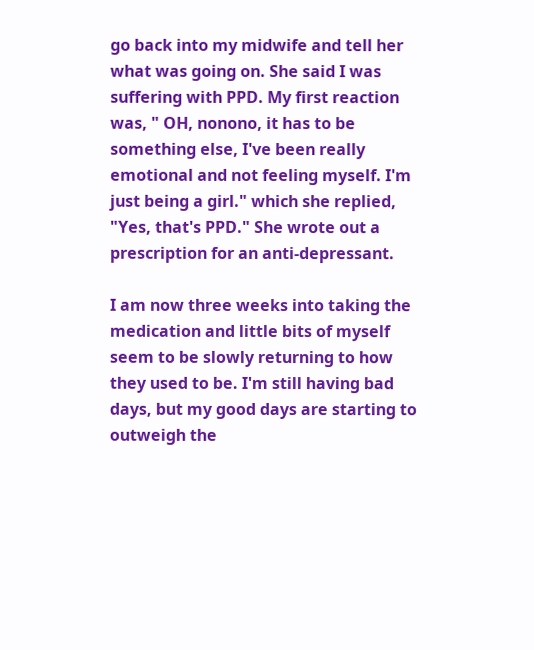go back into my midwife and tell her what was going on. She said I was suffering with PPD. My first reaction was, " OH, nonono, it has to be something else, I've been really emotional and not feeling myself. I'm just being a girl." which she replied, "Yes, that's PPD." She wrote out a prescription for an anti-depressant.

I am now three weeks into taking the medication and little bits of myself seem to be slowly returning to how they used to be. I'm still having bad days, but my good days are starting to outweigh the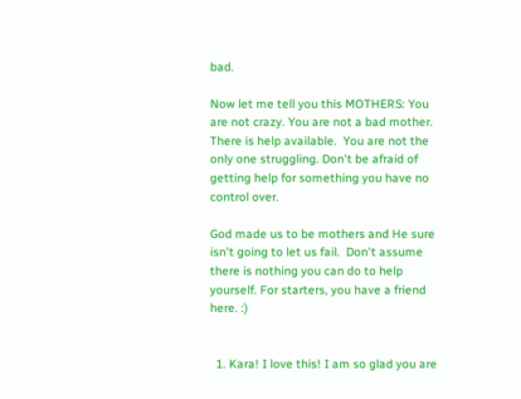bad.

Now let me tell you this MOTHERS: You are not crazy. You are not a bad mother. There is help available.  You are not the only one struggling. Don't be afraid of getting help for something you have no control over.

God made us to be mothers and He sure isn't going to let us fail.  Don't assume there is nothing you can do to help yourself. For starters, you have a friend here. :)


  1. Kara! I love this! I am so glad you are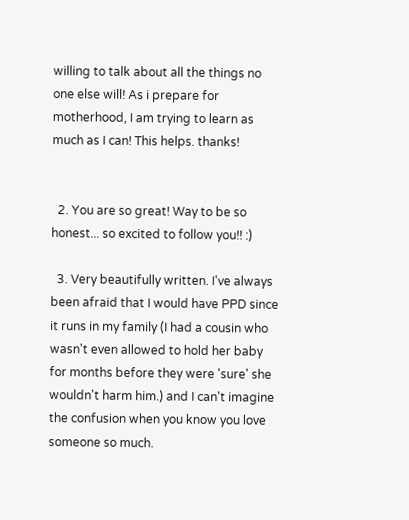willing to talk about all the things no one else will! As i prepare for motherhood, I am trying to learn as much as I can! This helps. thanks!


  2. You are so great! Way to be so honest... so excited to follow you!! :)

  3. Very beautifully written. I've always been afraid that I would have PPD since it runs in my family (I had a cousin who wasn't even allowed to hold her baby for months before they were 'sure' she wouldn't harm him.) and I can't imagine the confusion when you know you love someone so much.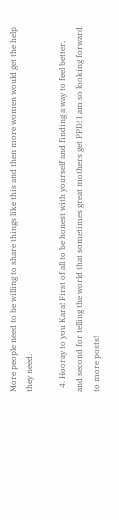More people need to be willing to share things like this and then more women would get the help they need.

  4. Hooray to you Kara! First of all to be honest with yourself and finding a way to feel better, and second for telling the world that sometimes great mothers get PPD! I am so looking forward to more posts!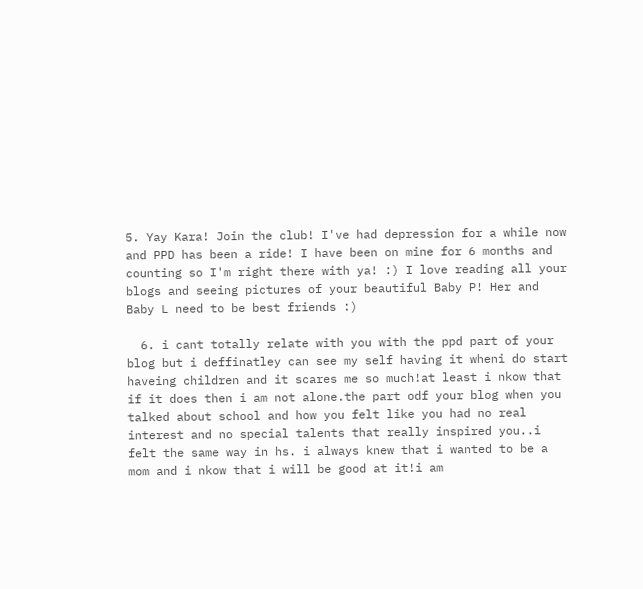5. Yay Kara! Join the club! I've had depression for a while now and PPD has been a ride! I have been on mine for 6 months and counting so I'm right there with ya! :) I love reading all your blogs and seeing pictures of your beautiful Baby P! Her and Baby L need to be best friends :)

  6. i cant totally relate with you with the ppd part of your blog but i deffinatley can see my self having it wheni do start haveing children and it scares me so much!at least i nkow that if it does then i am not alone.the part odf your blog when you talked about school and how you felt like you had no real interest and no special talents that really inspired you..i felt the same way in hs. i always knew that i wanted to be a mom and i nkow that i will be good at it!i am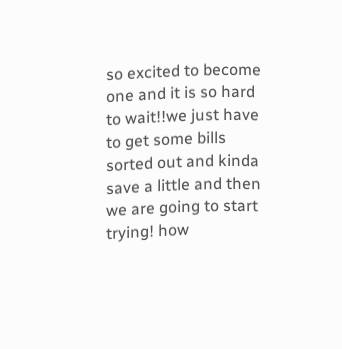so excited to become one and it is so hard to wait!!we just have to get some bills sorted out and kinda save a little and then we are going to start trying! how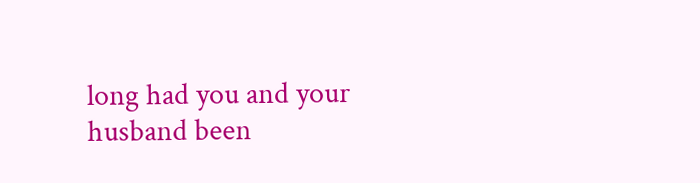long had you and your husband been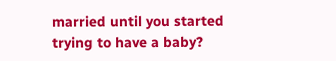married until you started trying to have a baby?